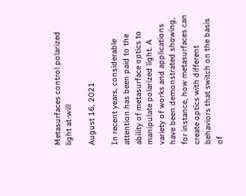Metasurfaces control polarized light at-will

August 16, 2021

In recent years, considerable attention has been paid to the ability of metasurface optics to manipulate polarized light. A variety of works and applications have been demonstrated showing, for instance, how metasurfaces can create optics with different behaviors that switch on the basis of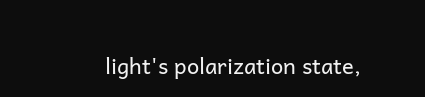light's polarization state,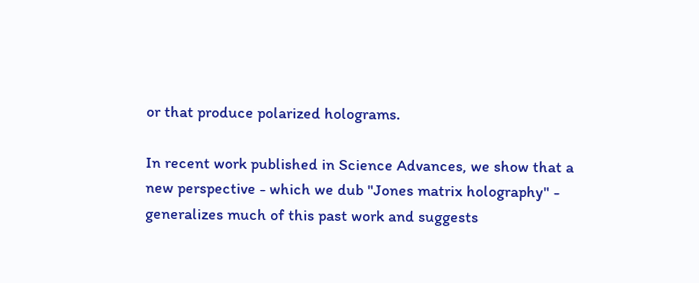or that produce polarized holograms.

In recent work published in Science Advances, we show that a new perspective - which we dub "Jones matrix holography" - generalizes much of this past work and suggests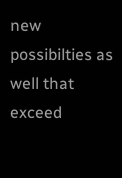new possibilties as well that exceed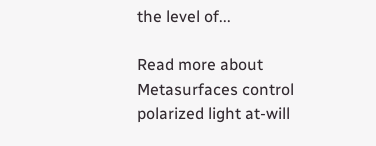the level of...

Read more about Metasurfaces control polarized light at-will